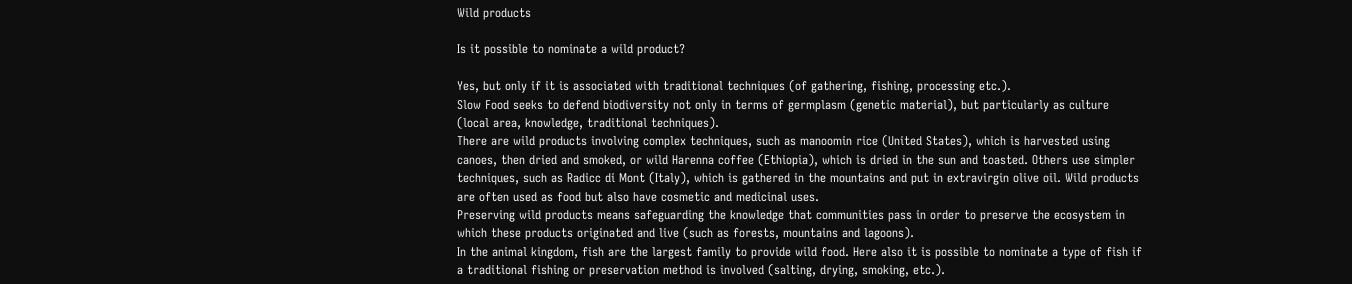Wild products

Is it possible to nominate a wild product?

Yes, but only if it is associated with traditional techniques (of gathering, fishing, processing etc.).
Slow Food seeks to defend biodiversity not only in terms of germplasm (genetic material), but particularly as culture (local area, knowledge, traditional techniques).
There are wild products involving complex techniques, such as manoomin rice (United States), which is harvested using canoes, then dried and smoked, or wild Harenna coffee (Ethiopia), which is dried in the sun and toasted. Others use simpler techniques, such as Radicc di Mont (Italy), which is gathered in the mountains and put in extravirgin olive oil. Wild products are often used as food but also have cosmetic and medicinal uses.
Preserving wild products means safeguarding the knowledge that communities pass in order to preserve the ecosystem in which these products originated and live (such as forests, mountains and lagoons).
In the animal kingdom, fish are the largest family to provide wild food. Here also it is possible to nominate a type of fish if a traditional fishing or preservation method is involved (salting, drying, smoking, etc.).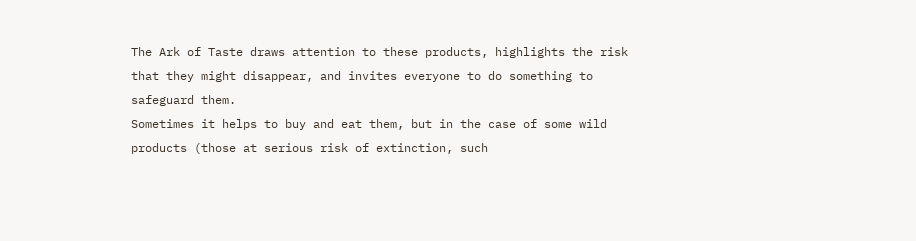The Ark of Taste draws attention to these products, highlights the risk that they might disappear, and invites everyone to do something to safeguard them.
Sometimes it helps to buy and eat them, but in the case of some wild products (those at serious risk of extinction, such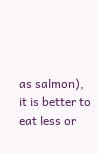as salmon), it is better to eat less or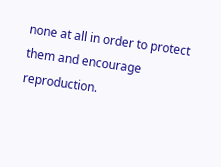none at all in order to protect them and encourage reproduction.